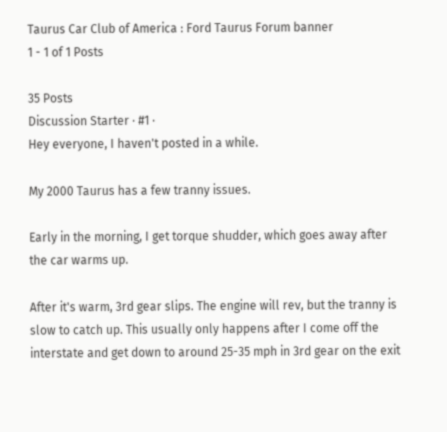Taurus Car Club of America : Ford Taurus Forum banner
1 - 1 of 1 Posts

35 Posts
Discussion Starter · #1 ·
Hey everyone, I haven't posted in a while.

My 2000 Taurus has a few tranny issues.

Early in the morning, I get torque shudder, which goes away after the car warms up.

After it's warm, 3rd gear slips. The engine will rev, but the tranny is slow to catch up. This usually only happens after I come off the interstate and get down to around 25-35 mph in 3rd gear on the exit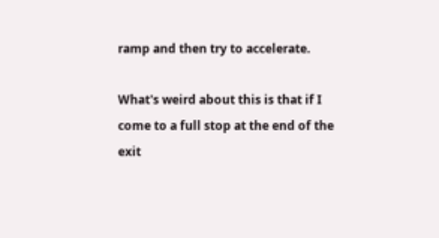ramp and then try to accelerate.

What's weird about this is that if I come to a full stop at the end of the exit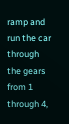ramp and run the car through the gears from 1 through 4,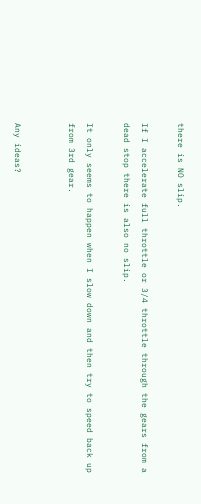there is NO slip.

If I accelerate full throttle or 3/4 throttle through the gears from a dead stop there is also no slip.

It only seems to happen when I slow down and then try to speed back up from 3rd gear.


Any ideas?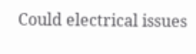Could electrical issues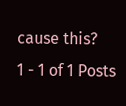cause this?
1 - 1 of 1 Posts